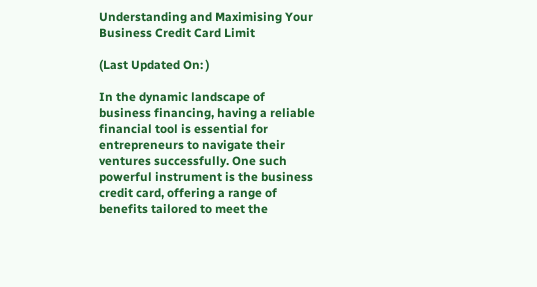Understanding and Maximising Your Business Credit Card Limit

(Last Updated On: )

In the dynamic landscape of business financing, having a reliable financial tool is essential for entrepreneurs to navigate their ventures successfully. One such powerful instrument is the business credit card, offering a range of benefits tailored to meet the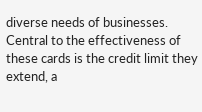diverse needs of businesses. Central to the effectiveness of these cards is the credit limit they extend, a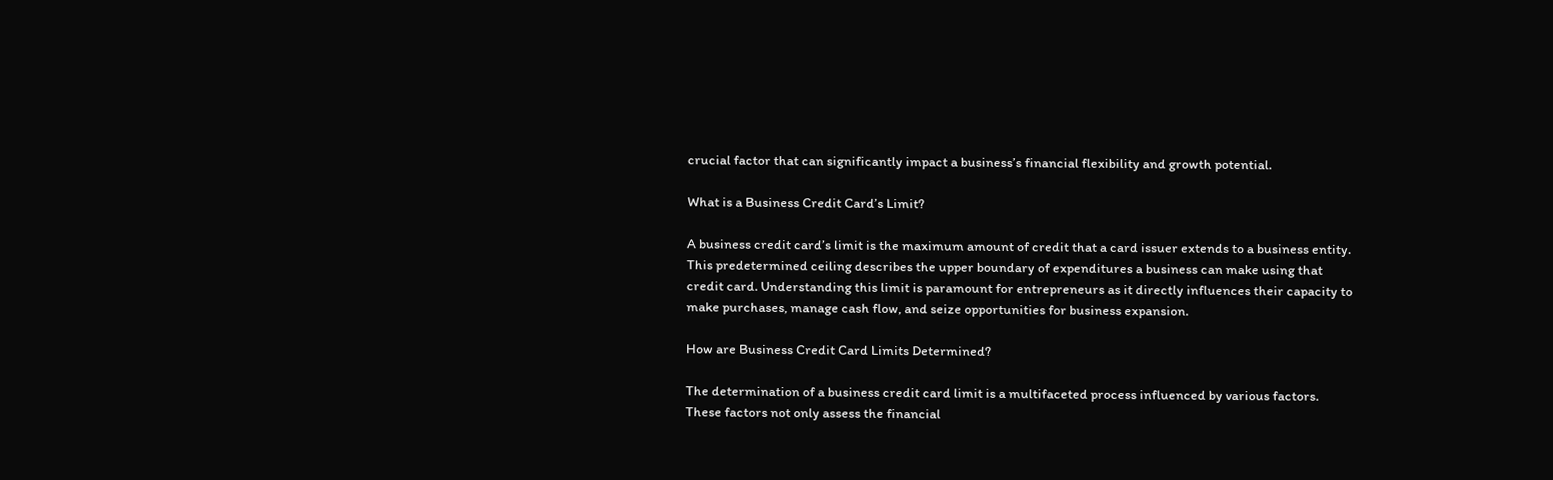crucial factor that can significantly impact a business’s financial flexibility and growth potential.

What is a Business Credit Card’s Limit?

A business credit card’s limit is the maximum amount of credit that a card issuer extends to a business entity. This predetermined ceiling describes the upper boundary of expenditures a business can make using that credit card. Understanding this limit is paramount for entrepreneurs as it directly influences their capacity to make purchases, manage cash flow, and seize opportunities for business expansion.

How are Business Credit Card Limits Determined?

The determination of a business credit card limit is a multifaceted process influenced by various factors. These factors not only assess the financial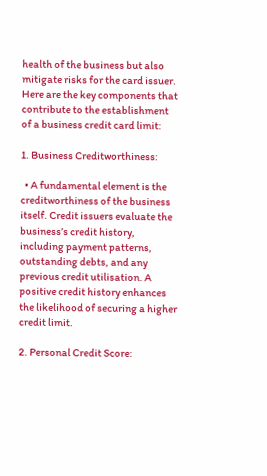health of the business but also mitigate risks for the card issuer. Here are the key components that contribute to the establishment of a business credit card limit:

1. Business Creditworthiness:

  • A fundamental element is the creditworthiness of the business itself. Credit issuers evaluate the business’s credit history, including payment patterns, outstanding debts, and any previous credit utilisation. A positive credit history enhances the likelihood of securing a higher credit limit.

2. Personal Credit Score: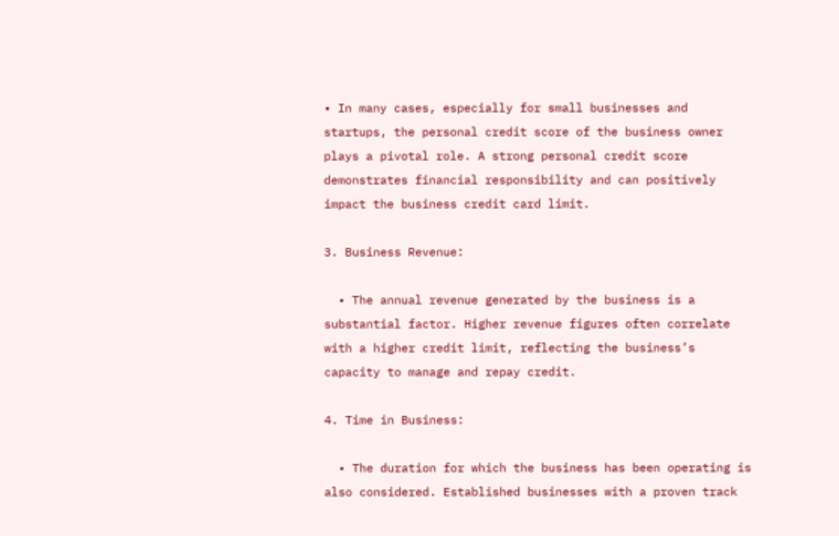• In many cases, especially for small businesses and startups, the personal credit score of the business owner plays a pivotal role. A strong personal credit score demonstrates financial responsibility and can positively impact the business credit card limit.

3. Business Revenue:

  • The annual revenue generated by the business is a substantial factor. Higher revenue figures often correlate with a higher credit limit, reflecting the business’s capacity to manage and repay credit.

4. Time in Business:

  • The duration for which the business has been operating is also considered. Established businesses with a proven track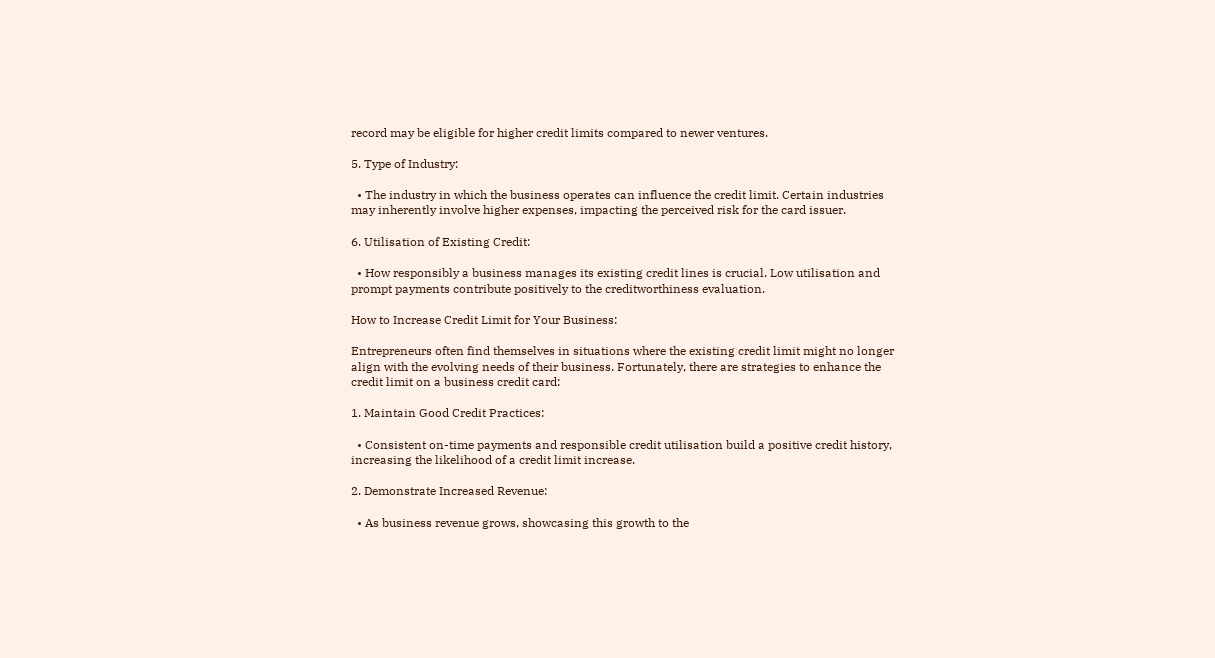record may be eligible for higher credit limits compared to newer ventures.

5. Type of Industry:

  • The industry in which the business operates can influence the credit limit. Certain industries may inherently involve higher expenses, impacting the perceived risk for the card issuer.

6. Utilisation of Existing Credit:

  • How responsibly a business manages its existing credit lines is crucial. Low utilisation and prompt payments contribute positively to the creditworthiness evaluation.

How to Increase Credit Limit for Your Business:

Entrepreneurs often find themselves in situations where the existing credit limit might no longer align with the evolving needs of their business. Fortunately, there are strategies to enhance the credit limit on a business credit card:

1. Maintain Good Credit Practices:

  • Consistent on-time payments and responsible credit utilisation build a positive credit history, increasing the likelihood of a credit limit increase.

2. Demonstrate Increased Revenue:

  • As business revenue grows, showcasing this growth to the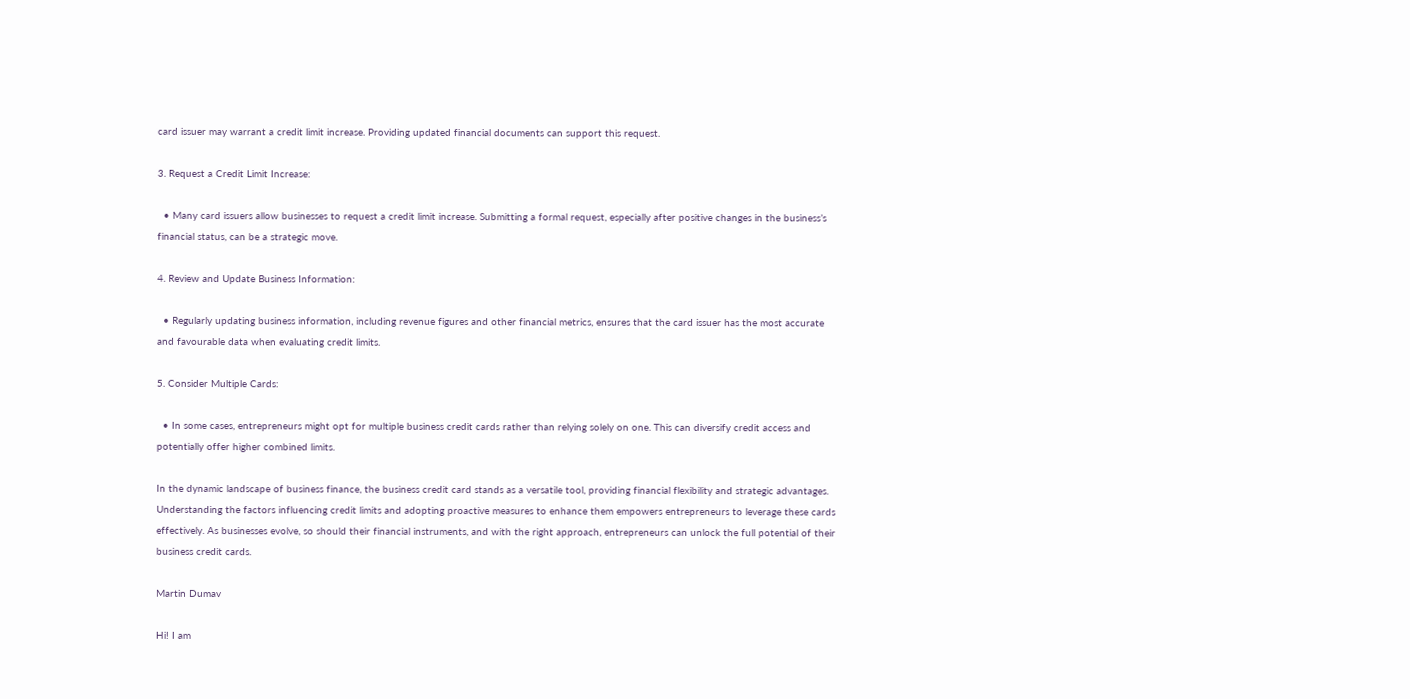card issuer may warrant a credit limit increase. Providing updated financial documents can support this request.

3. Request a Credit Limit Increase:

  • Many card issuers allow businesses to request a credit limit increase. Submitting a formal request, especially after positive changes in the business’s financial status, can be a strategic move.

4. Review and Update Business Information:

  • Regularly updating business information, including revenue figures and other financial metrics, ensures that the card issuer has the most accurate and favourable data when evaluating credit limits.

5. Consider Multiple Cards:

  • In some cases, entrepreneurs might opt for multiple business credit cards rather than relying solely on one. This can diversify credit access and potentially offer higher combined limits.

In the dynamic landscape of business finance, the business credit card stands as a versatile tool, providing financial flexibility and strategic advantages. Understanding the factors influencing credit limits and adopting proactive measures to enhance them empowers entrepreneurs to leverage these cards effectively. As businesses evolve, so should their financial instruments, and with the right approach, entrepreneurs can unlock the full potential of their business credit cards.

Martin Dumav

Hi! I am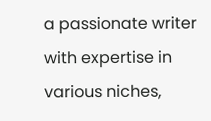a passionate writer with expertise in various niches,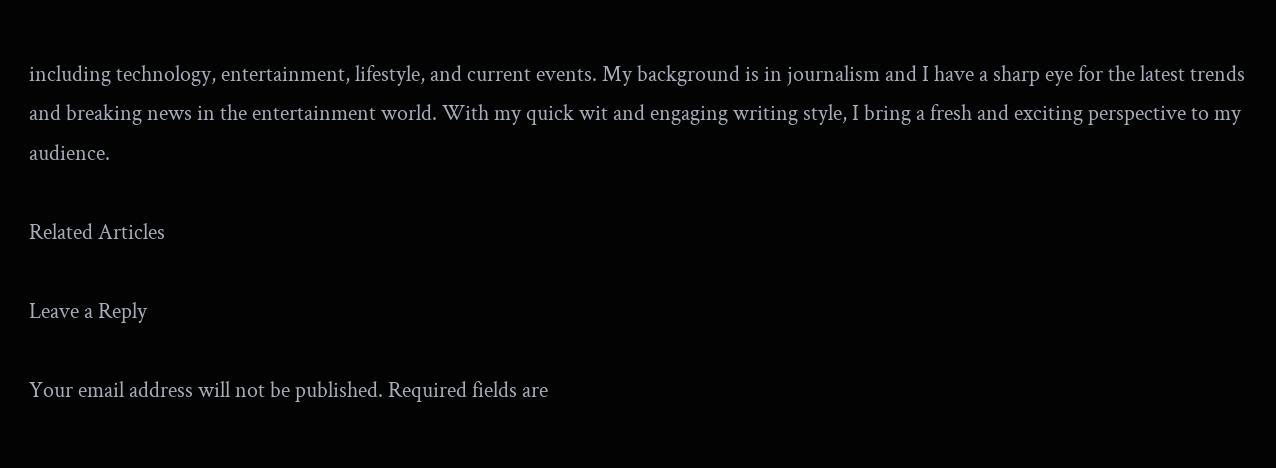including technology, entertainment, lifestyle, and current events. My background is in journalism and I have a sharp eye for the latest trends and breaking news in the entertainment world. With my quick wit and engaging writing style, I bring a fresh and exciting perspective to my audience.

Related Articles

Leave a Reply

Your email address will not be published. Required fields are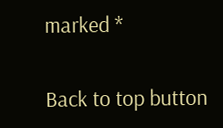marked *

Back to top button